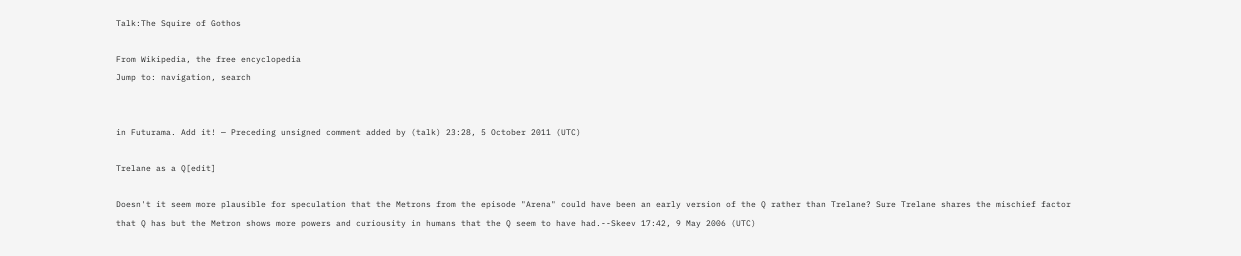Talk:The Squire of Gothos

From Wikipedia, the free encyclopedia
Jump to: navigation, search


in Futurama. Add it! — Preceding unsigned comment added by (talk) 23:28, 5 October 2011 (UTC)

Trelane as a Q[edit]

Doesn't it seem more plausible for speculation that the Metrons from the episode "Arena" could have been an early version of the Q rather than Trelane? Sure Trelane shares the mischief factor that Q has but the Metron shows more powers and curiousity in humans that the Q seem to have had.--Skeev 17:42, 9 May 2006 (UTC)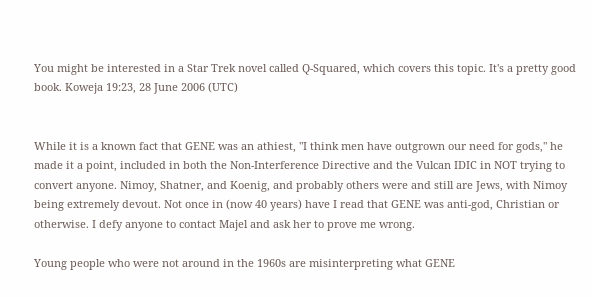You might be interested in a Star Trek novel called Q-Squared, which covers this topic. It's a pretty good book. Koweja 19:23, 28 June 2006 (UTC)


While it is a known fact that GENE was an athiest, "I think men have outgrown our need for gods," he made it a point, included in both the Non-Interference Directive and the Vulcan IDIC in NOT trying to convert anyone. Nimoy, Shatner, and Koenig, and probably others were and still are Jews, with Nimoy being extremely devout. Not once in (now 40 years) have I read that GENE was anti-god, Christian or otherwise. I defy anyone to contact Majel and ask her to prove me wrong.

Young people who were not around in the 1960s are misinterpreting what GENE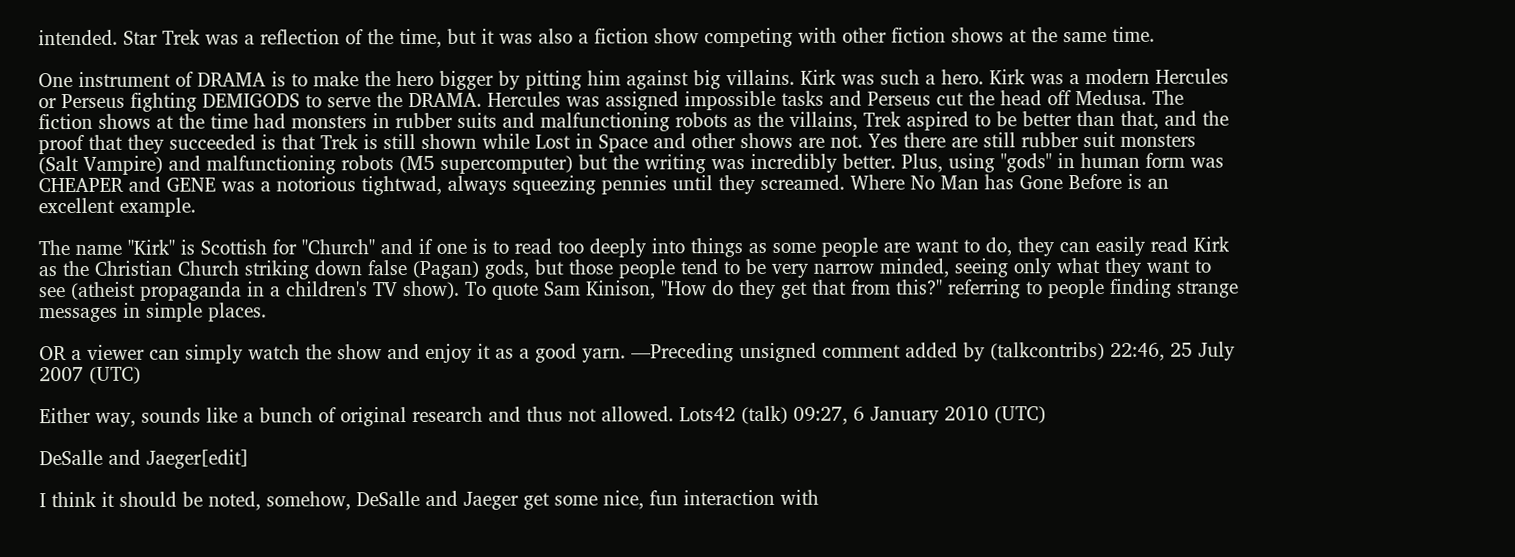intended. Star Trek was a reflection of the time, but it was also a fiction show competing with other fiction shows at the same time.

One instrument of DRAMA is to make the hero bigger by pitting him against big villains. Kirk was such a hero. Kirk was a modern Hercules or Perseus fighting DEMIGODS to serve the DRAMA. Hercules was assigned impossible tasks and Perseus cut the head off Medusa. The fiction shows at the time had monsters in rubber suits and malfunctioning robots as the villains, Trek aspired to be better than that, and the proof that they succeeded is that Trek is still shown while Lost in Space and other shows are not. Yes there are still rubber suit monsters (Salt Vampire) and malfunctioning robots (M5 supercomputer) but the writing was incredibly better. Plus, using "gods" in human form was CHEAPER and GENE was a notorious tightwad, always squeezing pennies until they screamed. Where No Man has Gone Before is an excellent example.

The name "Kirk" is Scottish for "Church" and if one is to read too deeply into things as some people are want to do, they can easily read Kirk as the Christian Church striking down false (Pagan) gods, but those people tend to be very narrow minded, seeing only what they want to see (atheist propaganda in a children's TV show). To quote Sam Kinison, "How do they get that from this?" referring to people finding strange messages in simple places.

OR a viewer can simply watch the show and enjoy it as a good yarn. —Preceding unsigned comment added by (talkcontribs) 22:46, 25 July 2007 (UTC)

Either way, sounds like a bunch of original research and thus not allowed. Lots42 (talk) 09:27, 6 January 2010 (UTC)

DeSalle and Jaeger[edit]

I think it should be noted, somehow, DeSalle and Jaeger get some nice, fun interaction with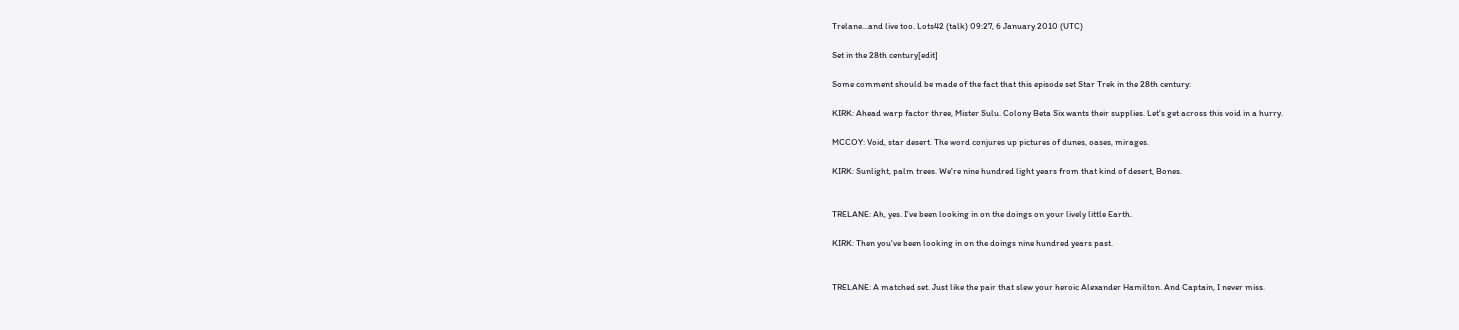Trelane...and live too. Lots42 (talk) 09:27, 6 January 2010 (UTC)

Set in the 28th century[edit]

Some comment should be made of the fact that this episode set Star Trek in the 28th century:

KIRK: Ahead warp factor three, Mister Sulu. Colony Beta Six wants their supplies. Let's get across this void in a hurry.

MCCOY: Void, star desert. The word conjures up pictures of dunes, oases, mirages.

KIRK: Sunlight, palm trees. We're nine hundred light years from that kind of desert, Bones.


TRELANE: Ah, yes. I've been looking in on the doings on your lively little Earth.

KIRK: Then you've been looking in on the doings nine hundred years past.


TRELANE: A matched set. Just like the pair that slew your heroic Alexander Hamilton. And Captain, I never miss.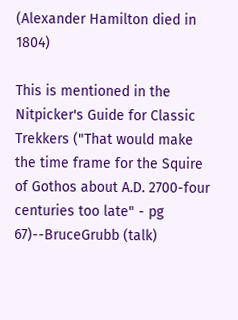(Alexander Hamilton died in 1804)

This is mentioned in the Nitpicker's Guide for Classic Trekkers ("That would make the time frame for the Squire of Gothos about A.D. 2700-four centuries too late" - pg 67)--BruceGrubb (talk)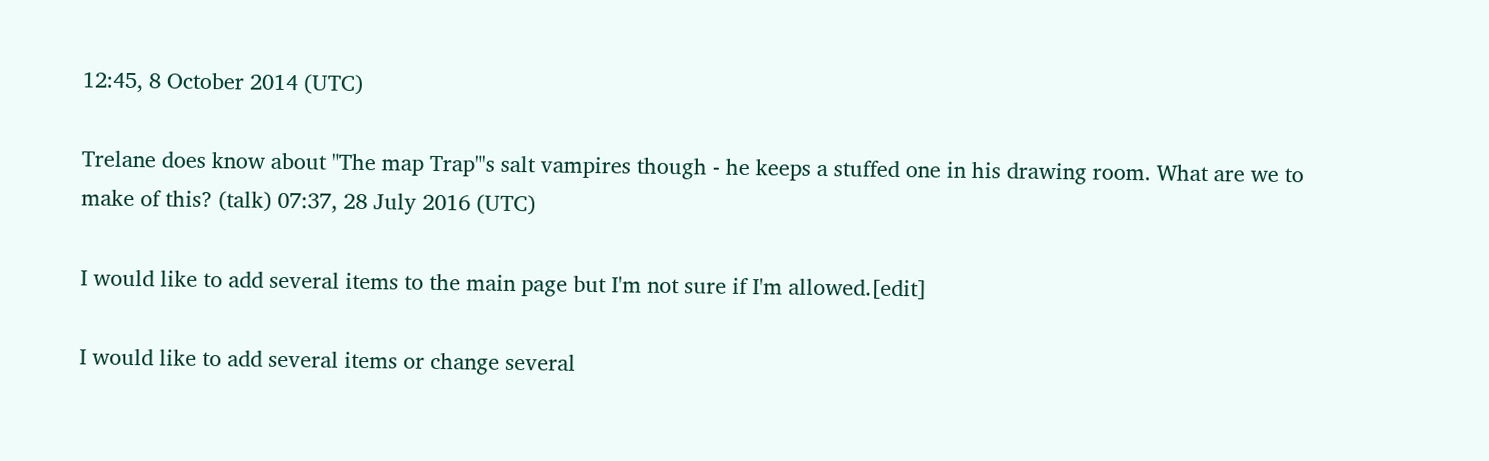12:45, 8 October 2014 (UTC)

Trelane does know about "The map Trap"'s salt vampires though - he keeps a stuffed one in his drawing room. What are we to make of this? (talk) 07:37, 28 July 2016 (UTC)

I would like to add several items to the main page but I'm not sure if I'm allowed.[edit]

I would like to add several items or change several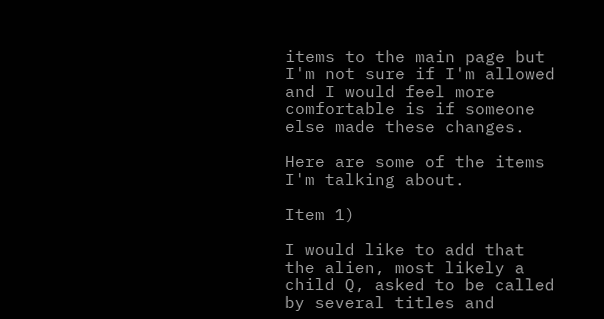items to the main page but I'm not sure if I'm allowed and I would feel more comfortable is if someone else made these changes.

Here are some of the items I'm talking about.

Item 1)

I would like to add that the alien, most likely a child Q, asked to be called by several titles and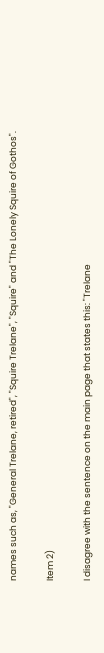names such as, "General Trelane, retired", "Squire Trelane", "Squire" and "The Lonely Squire of Gothos".

Item 2)

I disagree with the sentence on the main page that states this: "Trelane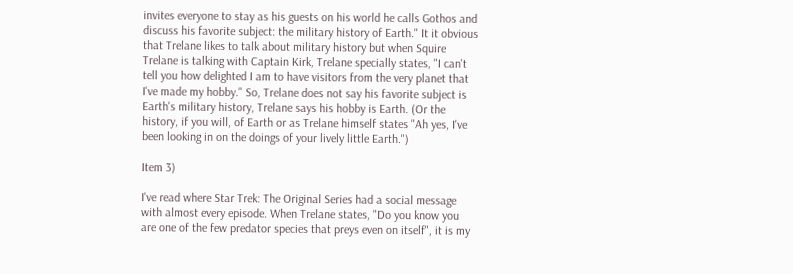invites everyone to stay as his guests on his world he calls Gothos and discuss his favorite subject: the military history of Earth." It it obvious that Trelane likes to talk about military history but when Squire Trelane is talking with Captain Kirk, Trelane specially states, "I can't tell you how delighted I am to have visitors from the very planet that I've made my hobby." So, Trelane does not say his favorite subject is Earth's military history, Trelane says his hobby is Earth. (Or the history, if you will, of Earth or as Trelane himself states "Ah yes, I've been looking in on the doings of your lively little Earth.")

Item 3)

I've read where Star Trek: The Original Series had a social message with almost every episode. When Trelane states, "Do you know you are one of the few predator species that preys even on itself", it is my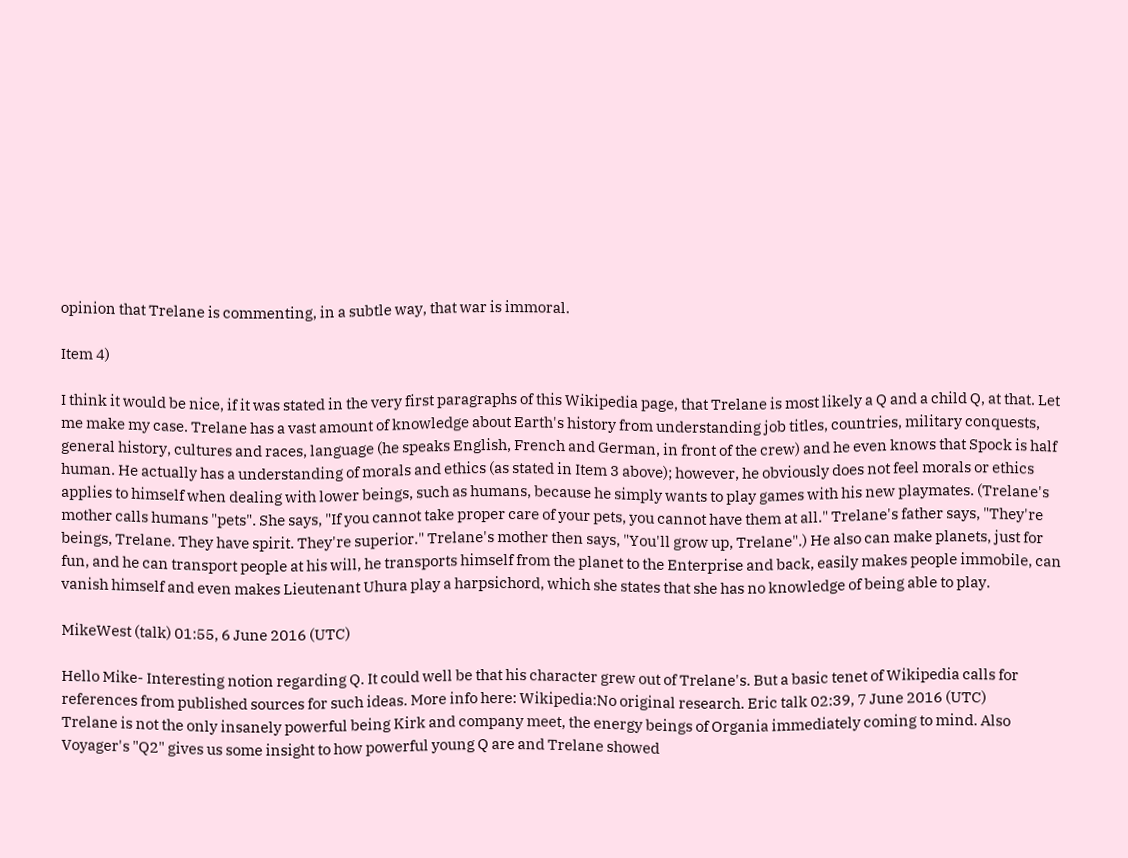opinion that Trelane is commenting, in a subtle way, that war is immoral.

Item 4)

I think it would be nice, if it was stated in the very first paragraphs of this Wikipedia page, that Trelane is most likely a Q and a child Q, at that. Let me make my case. Trelane has a vast amount of knowledge about Earth's history from understanding job titles, countries, military conquests, general history, cultures and races, language (he speaks English, French and German, in front of the crew) and he even knows that Spock is half human. He actually has a understanding of morals and ethics (as stated in Item 3 above); however, he obviously does not feel morals or ethics applies to himself when dealing with lower beings, such as humans, because he simply wants to play games with his new playmates. (Trelane's mother calls humans "pets". She says, "If you cannot take proper care of your pets, you cannot have them at all." Trelane's father says, "They're beings, Trelane. They have spirit. They're superior." Trelane's mother then says, "You'll grow up, Trelane".) He also can make planets, just for fun, and he can transport people at his will, he transports himself from the planet to the Enterprise and back, easily makes people immobile, can vanish himself and even makes Lieutenant Uhura play a harpsichord, which she states that she has no knowledge of being able to play.

MikeWest (talk) 01:55, 6 June 2016 (UTC)

Hello Mike- Interesting notion regarding Q. It could well be that his character grew out of Trelane's. But a basic tenet of Wikipedia calls for references from published sources for such ideas. More info here: Wikipedia:No original research. Eric talk 02:39, 7 June 2016 (UTC)
Trelane is not the only insanely powerful being Kirk and company meet, the energy beings of Organia immediately coming to mind. Also Voyager's "Q2" gives us some insight to how powerful young Q are and Trelane showed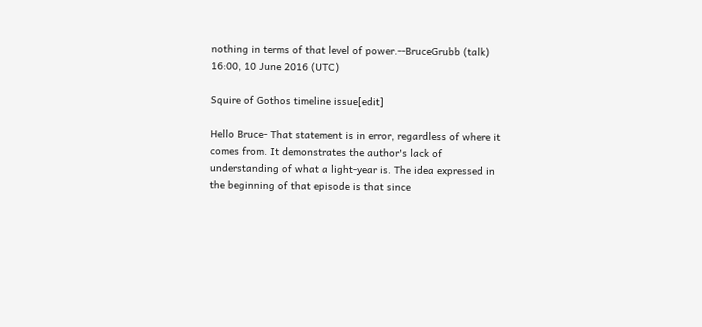nothing in terms of that level of power.--BruceGrubb (talk) 16:00, 10 June 2016 (UTC)

Squire of Gothos timeline issue[edit]

Hello Bruce- That statement is in error, regardless of where it comes from. It demonstrates the author's lack of understanding of what a light-year is. The idea expressed in the beginning of that episode is that since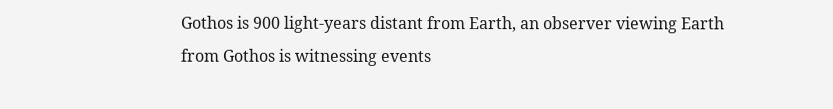Gothos is 900 light-years distant from Earth, an observer viewing Earth from Gothos is witnessing events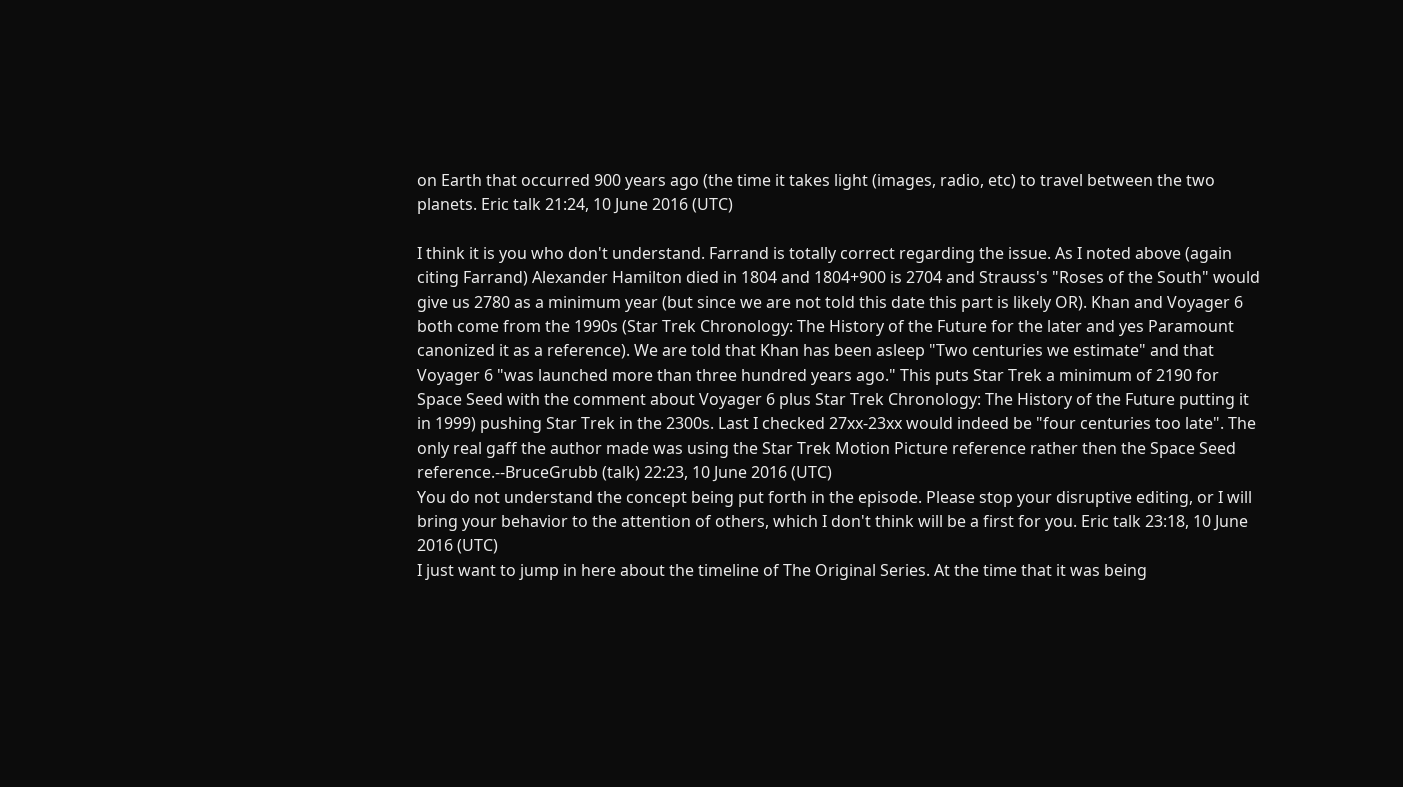on Earth that occurred 900 years ago (the time it takes light (images, radio, etc) to travel between the two planets. Eric talk 21:24, 10 June 2016 (UTC)

I think it is you who don't understand. Farrand is totally correct regarding the issue. As I noted above (again citing Farrand) Alexander Hamilton died in 1804 and 1804+900 is 2704 and Strauss's "Roses of the South" would give us 2780 as a minimum year (but since we are not told this date this part is likely OR). Khan and Voyager 6 both come from the 1990s (Star Trek Chronology: The History of the Future for the later and yes Paramount canonized it as a reference). We are told that Khan has been asleep "Two centuries we estimate" and that Voyager 6 "was launched more than three hundred years ago." This puts Star Trek a minimum of 2190 for Space Seed with the comment about Voyager 6 plus Star Trek Chronology: The History of the Future putting it in 1999) pushing Star Trek in the 2300s. Last I checked 27xx-23xx would indeed be "four centuries too late". The only real gaff the author made was using the Star Trek Motion Picture reference rather then the Space Seed reference.--BruceGrubb (talk) 22:23, 10 June 2016 (UTC)
You do not understand the concept being put forth in the episode. Please stop your disruptive editing, or I will bring your behavior to the attention of others, which I don't think will be a first for you. Eric talk 23:18, 10 June 2016 (UTC)
I just want to jump in here about the timeline of The Original Series. At the time that it was being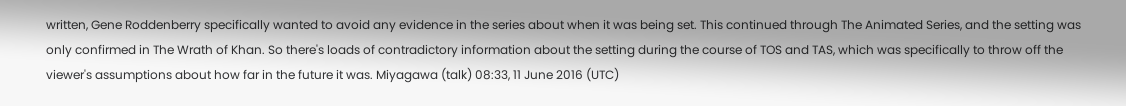written, Gene Roddenberry specifically wanted to avoid any evidence in the series about when it was being set. This continued through The Animated Series, and the setting was only confirmed in The Wrath of Khan. So there's loads of contradictory information about the setting during the course of TOS and TAS, which was specifically to throw off the viewer's assumptions about how far in the future it was. Miyagawa (talk) 08:33, 11 June 2016 (UTC)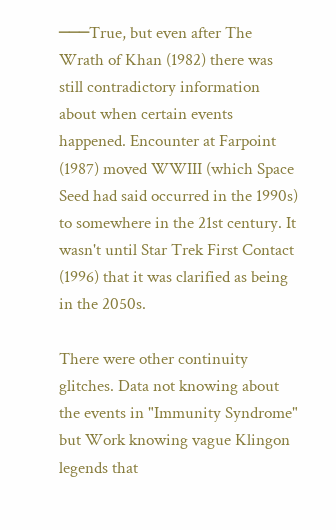───True, but even after The Wrath of Khan (1982) there was still contradictory information about when certain events happened. Encounter at Farpoint (1987) moved WWIII (which Space Seed had said occurred in the 1990s) to somewhere in the 21st century. It wasn't until Star Trek First Contact (1996) that it was clarified as being in the 2050s.

There were other continuity glitches. Data not knowing about the events in "Immunity Syndrome" but Work knowing vague Klingon legends that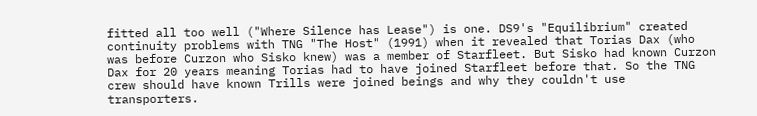fitted all too well ("Where Silence has Lease") is one. DS9's "Equilibrium" created continuity problems with TNG "The Host" (1991) when it revealed that Torias Dax (who was before Curzon who Sisko knew) was a member of Starfleet. But Sisko had known Curzon Dax for 20 years meaning Torias had to have joined Starfleet before that. So the TNG crew should have known Trills were joined beings and why they couldn't use transporters.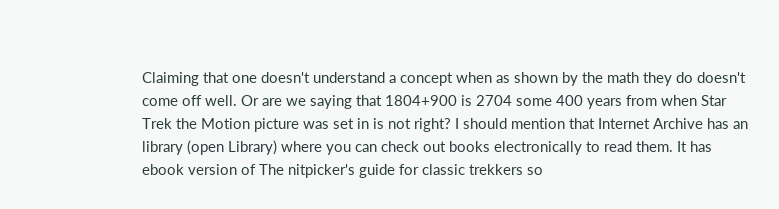Claiming that one doesn't understand a concept when as shown by the math they do doesn't come off well. Or are we saying that 1804+900 is 2704 some 400 years from when Star Trek the Motion picture was set in is not right? I should mention that Internet Archive has an library (open Library) where you can check out books electronically to read them. It has ebook version of The nitpicker's guide for classic trekkers so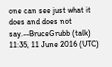one can see just what it does and does not say.--BruceGrubb (talk) 11:35, 11 June 2016 (UTC)